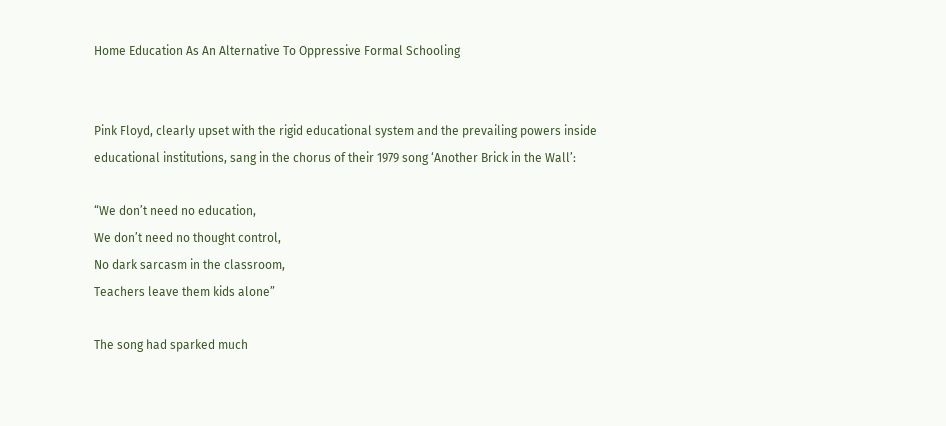Home Education As An Alternative To Oppressive Formal Schooling


Pink Floyd, clearly upset with the rigid educational system and the prevailing powers inside educational institutions, sang in the chorus of their 1979 song ‘Another Brick in the Wall’:

“We don’t need no education,
We don’t need no thought control,
No dark sarcasm in the classroom,
Teachers leave them kids alone”

The song had sparked much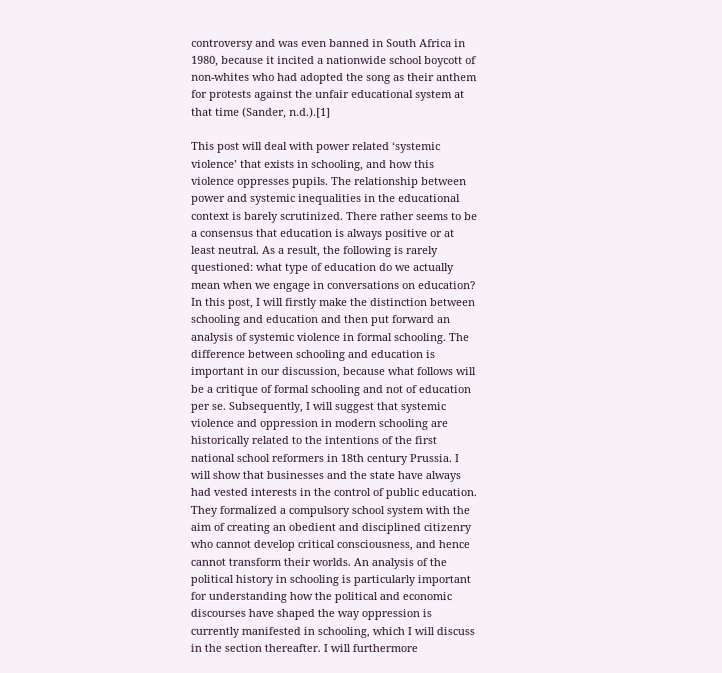controversy and was even banned in South Africa in 1980, because it incited a nationwide school boycott of non-whites who had adopted the song as their anthem for protests against the unfair educational system at that time (Sander, n.d.).[1]

This post will deal with power related ‘systemic violence’ that exists in schooling, and how this violence oppresses pupils. The relationship between power and systemic inequalities in the educational context is barely scrutinized. There rather seems to be a consensus that education is always positive or at least neutral. As a result, the following is rarely questioned: what type of education do we actually mean when we engage in conversations on education? In this post, I will firstly make the distinction between schooling and education and then put forward an analysis of systemic violence in formal schooling. The difference between schooling and education is important in our discussion, because what follows will be a critique of formal schooling and not of education per se. Subsequently, I will suggest that systemic violence and oppression in modern schooling are historically related to the intentions of the first national school reformers in 18th century Prussia. I will show that businesses and the state have always had vested interests in the control of public education. They formalized a compulsory school system with the aim of creating an obedient and disciplined citizenry who cannot develop critical consciousness, and hence cannot transform their worlds. An analysis of the political history in schooling is particularly important for understanding how the political and economic discourses have shaped the way oppression is currently manifested in schooling, which I will discuss in the section thereafter. I will furthermore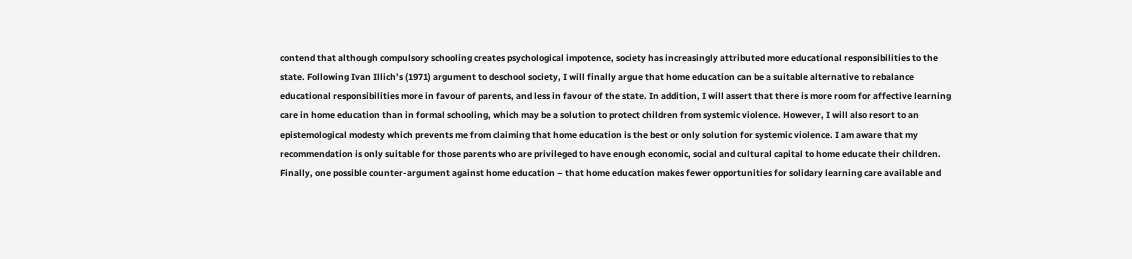contend that although compulsory schooling creates psychological impotence, society has increasingly attributed more educational responsibilities to the state. Following Ivan Illich’s (1971) argument to deschool society, I will finally argue that home education can be a suitable alternative to rebalance educational responsibilities more in favour of parents, and less in favour of the state. In addition, I will assert that there is more room for affective learning care in home education than in formal schooling, which may be a solution to protect children from systemic violence. However, I will also resort to an epistemological modesty which prevents me from claiming that home education is the best or only solution for systemic violence. I am aware that my recommendation is only suitable for those parents who are privileged to have enough economic, social and cultural capital to home educate their children. Finally, one possible counter-argument against home education – that home education makes fewer opportunities for solidary learning care available and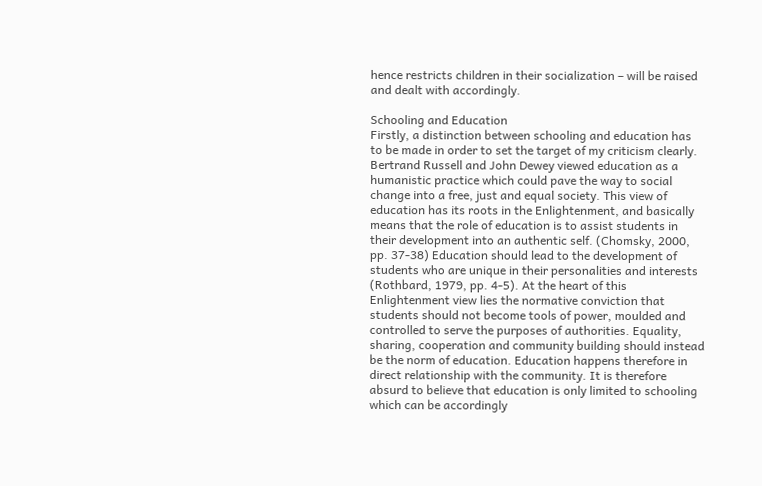hence restricts children in their socialization – will be raised and dealt with accordingly.

Schooling and Education
Firstly, a distinction between schooling and education has to be made in order to set the target of my criticism clearly. Bertrand Russell and John Dewey viewed education as a humanistic practice which could pave the way to social change into a free, just and equal society. This view of education has its roots in the Enlightenment, and basically means that the role of education is to assist students in their development into an authentic self. (Chomsky, 2000, pp. 37-38) Education should lead to the development of students who are unique in their personalities and interests (Rothbard, 1979, pp. 4-5). At the heart of this Enlightenment view lies the normative conviction that students should not become tools of power, moulded and controlled to serve the purposes of authorities. Equality, sharing, cooperation and community building should instead be the norm of education. Education happens therefore in direct relationship with the community. It is therefore absurd to believe that education is only limited to schooling which can be accordingly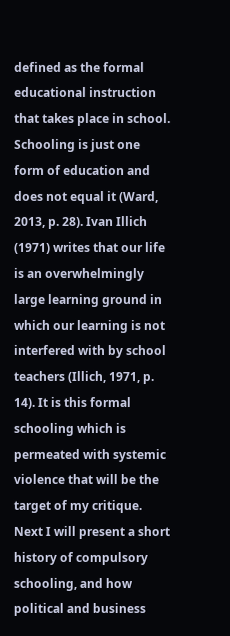defined as the formal educational instruction that takes place in school. Schooling is just one form of education and does not equal it (Ward, 2013, p. 28). Ivan Illich (1971) writes that our life is an overwhelmingly large learning ground in which our learning is not interfered with by school teachers (Illich, 1971, p. 14). It is this formal schooling which is permeated with systemic violence that will be the target of my critique. Next I will present a short history of compulsory schooling, and how political and business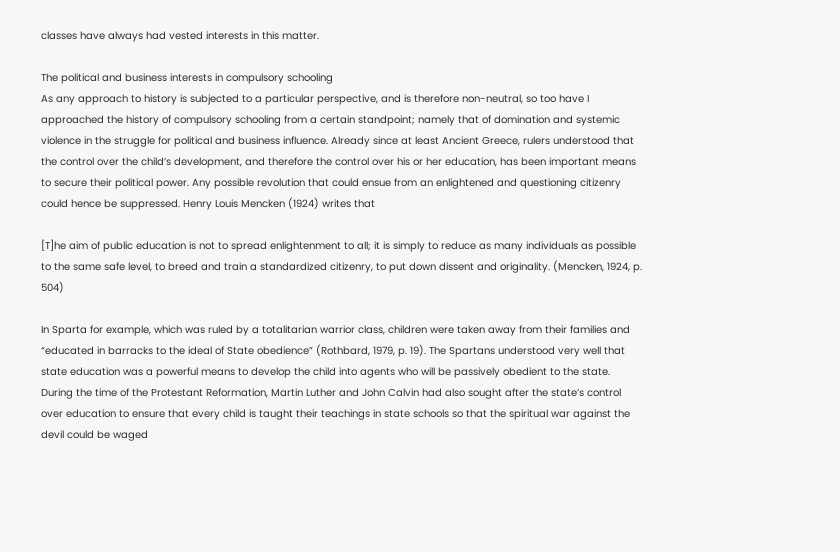classes have always had vested interests in this matter.

The political and business interests in compulsory schooling
As any approach to history is subjected to a particular perspective, and is therefore non-neutral, so too have I approached the history of compulsory schooling from a certain standpoint; namely that of domination and systemic violence in the struggle for political and business influence. Already since at least Ancient Greece, rulers understood that the control over the child’s development, and therefore the control over his or her education, has been important means to secure their political power. Any possible revolution that could ensue from an enlightened and questioning citizenry could hence be suppressed. Henry Louis Mencken (1924) writes that

[T]he aim of public education is not to spread enlightenment to all; it is simply to reduce as many individuals as possible to the same safe level, to breed and train a standardized citizenry, to put down dissent and originality. (Mencken, 1924, p. 504)

In Sparta for example, which was ruled by a totalitarian warrior class, children were taken away from their families and “educated in barracks to the ideal of State obedience” (Rothbard, 1979, p. 19). The Spartans understood very well that state education was a powerful means to develop the child into agents who will be passively obedient to the state. During the time of the Protestant Reformation, Martin Luther and John Calvin had also sought after the state’s control over education to ensure that every child is taught their teachings in state schools so that the spiritual war against the devil could be waged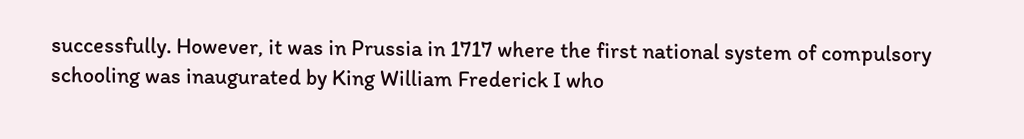successfully. However, it was in Prussia in 1717 where the first national system of compulsory schooling was inaugurated by King William Frederick I who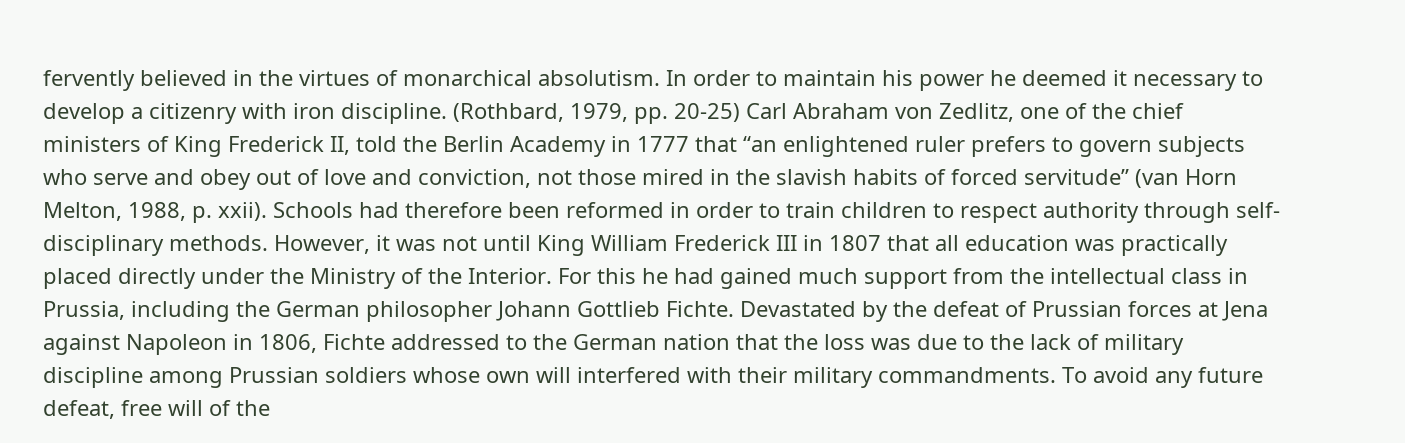fervently believed in the virtues of monarchical absolutism. In order to maintain his power he deemed it necessary to develop a citizenry with iron discipline. (Rothbard, 1979, pp. 20-25) Carl Abraham von Zedlitz, one of the chief ministers of King Frederick II, told the Berlin Academy in 1777 that “an enlightened ruler prefers to govern subjects who serve and obey out of love and conviction, not those mired in the slavish habits of forced servitude” (van Horn Melton, 1988, p. xxii). Schools had therefore been reformed in order to train children to respect authority through self-disciplinary methods. However, it was not until King William Frederick III in 1807 that all education was practically placed directly under the Ministry of the Interior. For this he had gained much support from the intellectual class in Prussia, including the German philosopher Johann Gottlieb Fichte. Devastated by the defeat of Prussian forces at Jena against Napoleon in 1806, Fichte addressed to the German nation that the loss was due to the lack of military discipline among Prussian soldiers whose own will interfered with their military commandments. To avoid any future defeat, free will of the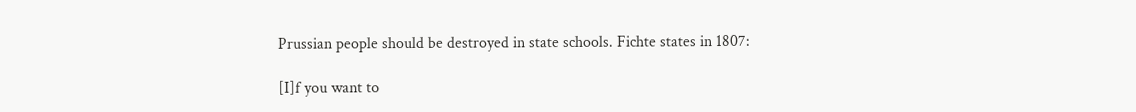Prussian people should be destroyed in state schools. Fichte states in 1807:

[I]f you want to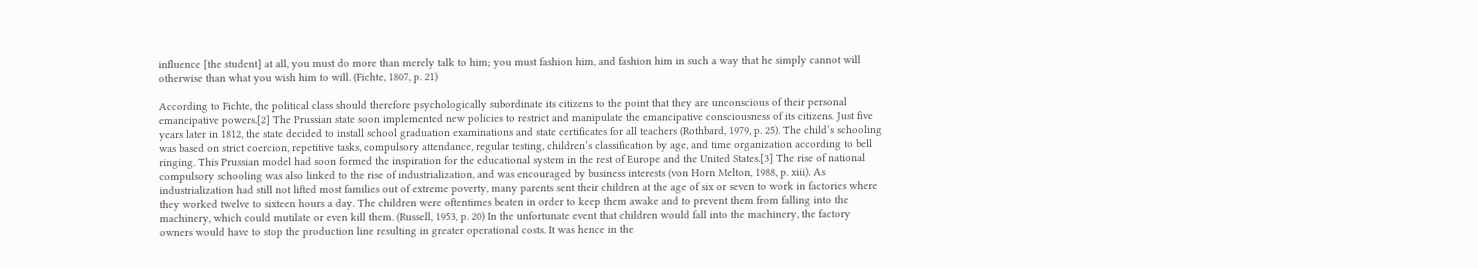influence [the student] at all, you must do more than merely talk to him; you must fashion him, and fashion him in such a way that he simply cannot will otherwise than what you wish him to will. (Fichte, 1807, p. 21)

According to Fichte, the political class should therefore psychologically subordinate its citizens to the point that they are unconscious of their personal emancipative powers.[2] The Prussian state soon implemented new policies to restrict and manipulate the emancipative consciousness of its citizens. Just five years later in 1812, the state decided to install school graduation examinations and state certificates for all teachers (Rothbard, 1979, p. 25). The child’s schooling was based on strict coercion, repetitive tasks, compulsory attendance, regular testing, children’s classification by age, and time organization according to bell ringing. This Prussian model had soon formed the inspiration for the educational system in the rest of Europe and the United States.[3] The rise of national compulsory schooling was also linked to the rise of industrialization, and was encouraged by business interests (von Horn Melton, 1988, p. xiii). As industrialization had still not lifted most families out of extreme poverty, many parents sent their children at the age of six or seven to work in factories where they worked twelve to sixteen hours a day. The children were oftentimes beaten in order to keep them awake and to prevent them from falling into the machinery, which could mutilate or even kill them. (Russell, 1953, p. 20) In the unfortunate event that children would fall into the machinery, the factory owners would have to stop the production line resulting in greater operational costs. It was hence in the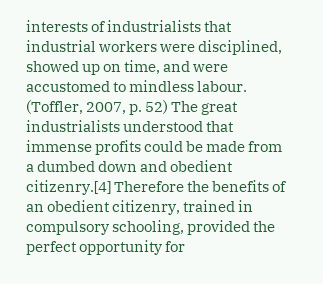interests of industrialists that industrial workers were disciplined, showed up on time, and were accustomed to mindless labour. (Toffler, 2007, p. 52) The great industrialists understood that immense profits could be made from a dumbed down and obedient citizenry.[4] Therefore the benefits of an obedient citizenry, trained in compulsory schooling, provided the perfect opportunity for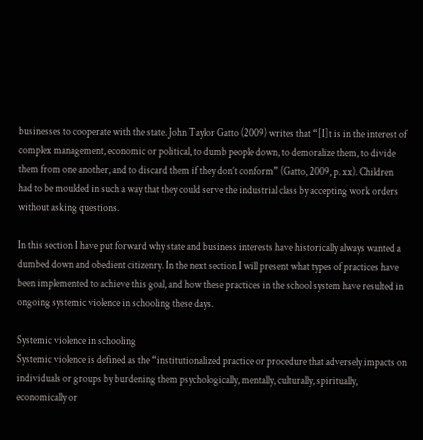businesses to cooperate with the state. John Taylor Gatto (2009) writes that “[I]t is in the interest of complex management, economic or political, to dumb people down, to demoralize them, to divide them from one another, and to discard them if they don’t conform” (Gatto, 2009, p. xx). Children had to be moulded in such a way that they could serve the industrial class by accepting work orders without asking questions.

In this section I have put forward why state and business interests have historically always wanted a dumbed down and obedient citizenry. In the next section I will present what types of practices have been implemented to achieve this goal, and how these practices in the school system have resulted in ongoing systemic violence in schooling these days.

Systemic violence in schooling
Systemic violence is defined as the “institutionalized practice or procedure that adversely impacts on individuals or groups by burdening them psychologically, mentally, culturally, spiritually, economically or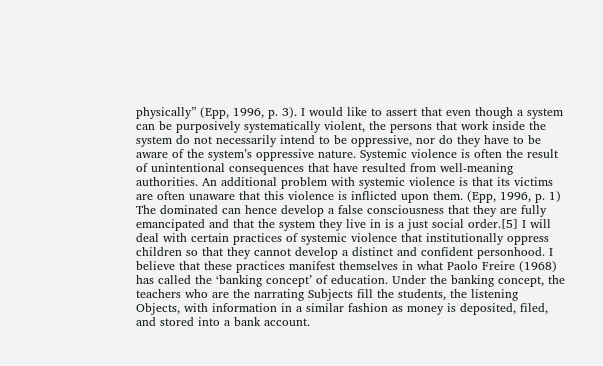physically” (Epp, 1996, p. 3). I would like to assert that even though a system can be purposively systematically violent, the persons that work inside the system do not necessarily intend to be oppressive, nor do they have to be aware of the system’s oppressive nature. Systemic violence is often the result of unintentional consequences that have resulted from well-meaning authorities. An additional problem with systemic violence is that its victims are often unaware that this violence is inflicted upon them. (Epp, 1996, p. 1) The dominated can hence develop a false consciousness that they are fully emancipated and that the system they live in is a just social order.[5] I will deal with certain practices of systemic violence that institutionally oppress children so that they cannot develop a distinct and confident personhood. I believe that these practices manifest themselves in what Paolo Freire (1968) has called the ‘banking concept’ of education. Under the banking concept, the teachers who are the narrating Subjects fill the students, the listening Objects, with information in a similar fashion as money is deposited, filed, and stored into a bank account.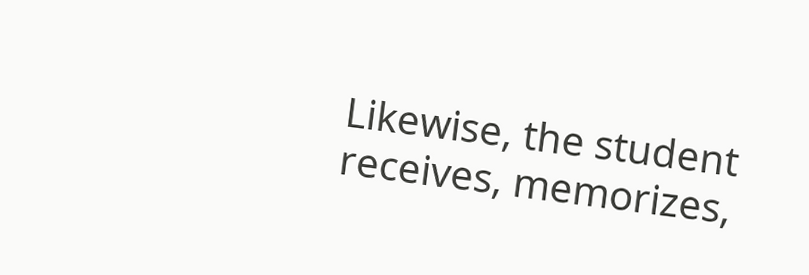Likewise, the student receives, memorizes,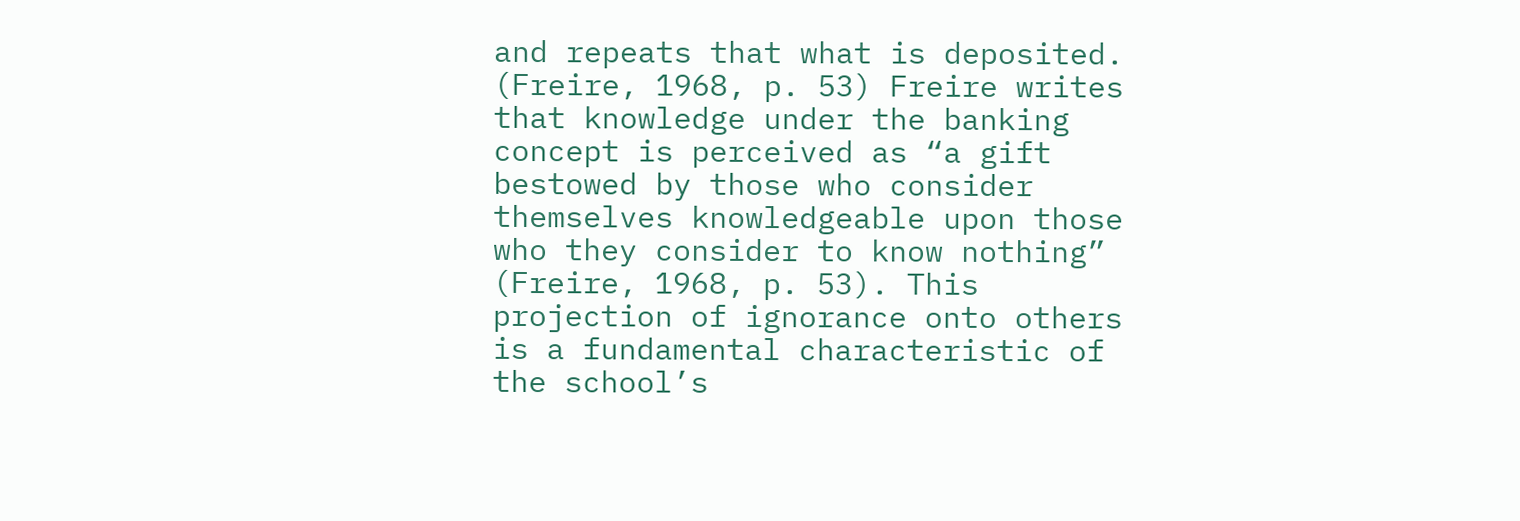and repeats that what is deposited. (Freire, 1968, p. 53) Freire writes that knowledge under the banking concept is perceived as “a gift bestowed by those who consider themselves knowledgeable upon those who they consider to know nothing” (Freire, 1968, p. 53). This projection of ignorance onto others is a fundamental characteristic of the school’s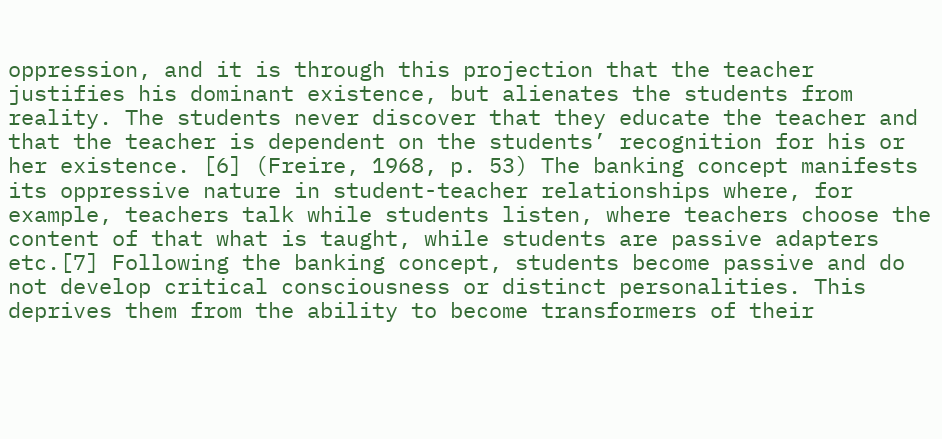oppression, and it is through this projection that the teacher justifies his dominant existence, but alienates the students from reality. The students never discover that they educate the teacher and that the teacher is dependent on the students’ recognition for his or her existence. [6] (Freire, 1968, p. 53) The banking concept manifests its oppressive nature in student-teacher relationships where, for example, teachers talk while students listen, where teachers choose the content of that what is taught, while students are passive adapters etc.[7] Following the banking concept, students become passive and do not develop critical consciousness or distinct personalities. This deprives them from the ability to become transformers of their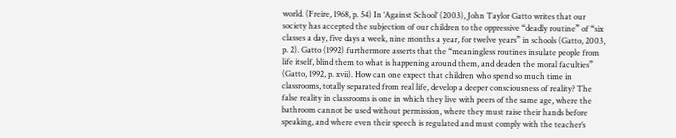world. (Freire, 1968, p. 54) In ‘Against School’ (2003), John Taylor Gatto writes that our society has accepted the subjection of our children to the oppressive “deadly routine” of “six classes a day, five days a week, nine months a year, for twelve years” in schools (Gatto, 2003, p. 2). Gatto (1992) furthermore asserts that the “meaningless routines insulate people from life itself, blind them to what is happening around them, and deaden the moral faculties” (Gatto, 1992, p. xvii). How can one expect that children who spend so much time in classrooms, totally separated from real life, develop a deeper consciousness of reality? The false reality in classrooms is one in which they live with peers of the same age, where the bathroom cannot be used without permission, where they must raise their hands before speaking, and where even their speech is regulated and must comply with the teacher’s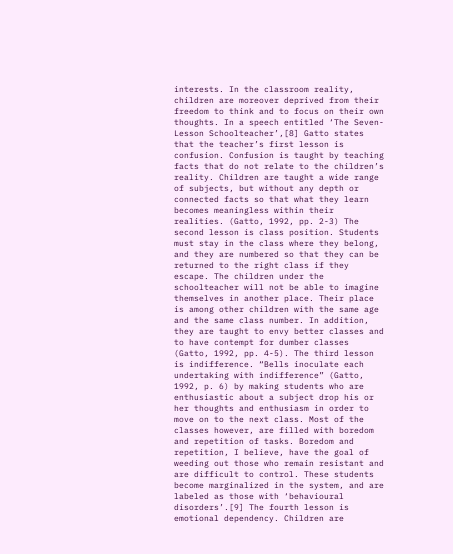interests. In the classroom reality, children are moreover deprived from their freedom to think and to focus on their own thoughts. In a speech entitled ‘The Seven-Lesson Schoolteacher’,[8] Gatto states that the teacher’s first lesson is confusion. Confusion is taught by teaching facts that do not relate to the children’s reality. Children are taught a wide range of subjects, but without any depth or connected facts so that what they learn becomes meaningless within their realities. (Gatto, 1992, pp. 2-3) The second lesson is class position. Students must stay in the class where they belong, and they are numbered so that they can be returned to the right class if they escape. The children under the schoolteacher will not be able to imagine themselves in another place. Their place is among other children with the same age and the same class number. In addition, they are taught to envy better classes and to have contempt for dumber classes (Gatto, 1992, pp. 4-5). The third lesson is indifference. “Bells inoculate each undertaking with indifference” (Gatto, 1992, p. 6) by making students who are enthusiastic about a subject drop his or her thoughts and enthusiasm in order to move on to the next class. Most of the classes however, are filled with boredom and repetition of tasks. Boredom and repetition, I believe, have the goal of weeding out those who remain resistant and are difficult to control. These students become marginalized in the system, and are labeled as those with ‘behavioural disorders’.[9] The fourth lesson is emotional dependency. Children are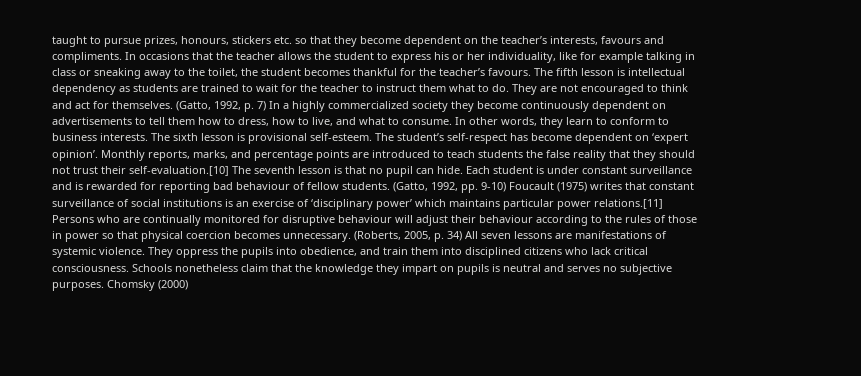taught to pursue prizes, honours, stickers etc. so that they become dependent on the teacher’s interests, favours and compliments. In occasions that the teacher allows the student to express his or her individuality, like for example talking in class or sneaking away to the toilet, the student becomes thankful for the teacher’s favours. The fifth lesson is intellectual dependency as students are trained to wait for the teacher to instruct them what to do. They are not encouraged to think and act for themselves. (Gatto, 1992, p. 7) In a highly commercialized society they become continuously dependent on advertisements to tell them how to dress, how to live, and what to consume. In other words, they learn to conform to business interests. The sixth lesson is provisional self-esteem. The student’s self-respect has become dependent on ‘expert opinion’. Monthly reports, marks, and percentage points are introduced to teach students the false reality that they should not trust their self-evaluation.[10] The seventh lesson is that no pupil can hide. Each student is under constant surveillance and is rewarded for reporting bad behaviour of fellow students. (Gatto, 1992, pp. 9-10) Foucault (1975) writes that constant surveillance of social institutions is an exercise of ‘disciplinary power’ which maintains particular power relations.[11] Persons who are continually monitored for disruptive behaviour will adjust their behaviour according to the rules of those in power so that physical coercion becomes unnecessary. (Roberts, 2005, p. 34) All seven lessons are manifestations of systemic violence. They oppress the pupils into obedience, and train them into disciplined citizens who lack critical consciousness. Schools nonetheless claim that the knowledge they impart on pupils is neutral and serves no subjective purposes. Chomsky (2000)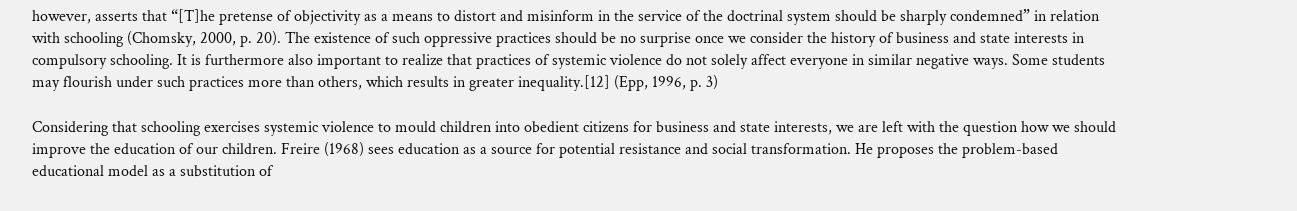however, asserts that “[T]he pretense of objectivity as a means to distort and misinform in the service of the doctrinal system should be sharply condemned” in relation with schooling (Chomsky, 2000, p. 20). The existence of such oppressive practices should be no surprise once we consider the history of business and state interests in compulsory schooling. It is furthermore also important to realize that practices of systemic violence do not solely affect everyone in similar negative ways. Some students may flourish under such practices more than others, which results in greater inequality.[12] (Epp, 1996, p. 3)

Considering that schooling exercises systemic violence to mould children into obedient citizens for business and state interests, we are left with the question how we should improve the education of our children. Freire (1968) sees education as a source for potential resistance and social transformation. He proposes the problem-based educational model as a substitution of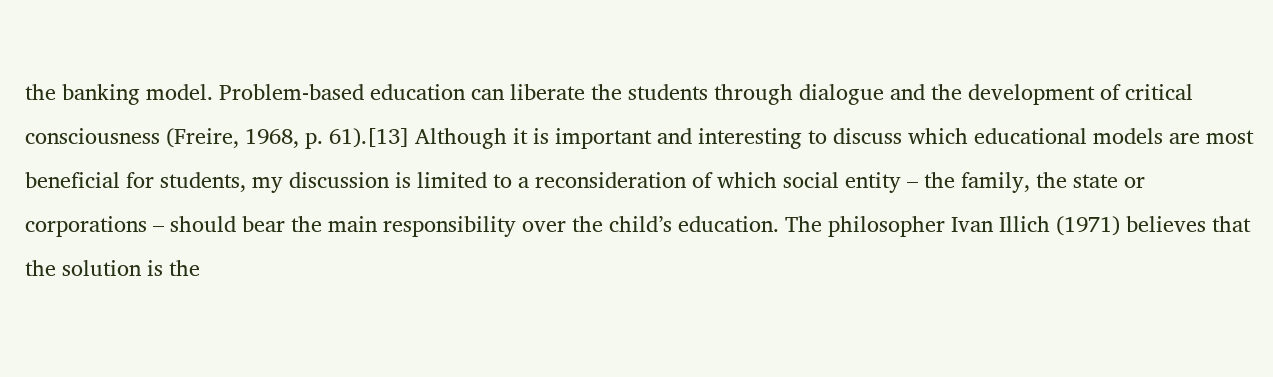the banking model. Problem-based education can liberate the students through dialogue and the development of critical consciousness (Freire, 1968, p. 61).[13] Although it is important and interesting to discuss which educational models are most beneficial for students, my discussion is limited to a reconsideration of which social entity – the family, the state or corporations – should bear the main responsibility over the child’s education. The philosopher Ivan Illich (1971) believes that the solution is the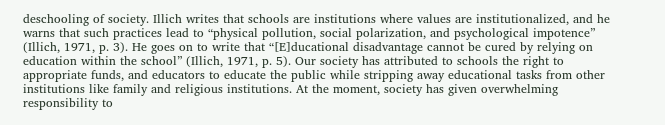deschooling of society. Illich writes that schools are institutions where values are institutionalized, and he warns that such practices lead to “physical pollution, social polarization, and psychological impotence” (Illich, 1971, p. 3). He goes on to write that “[E]ducational disadvantage cannot be cured by relying on education within the school” (Illich, 1971, p. 5). Our society has attributed to schools the right to appropriate funds, and educators to educate the public while stripping away educational tasks from other institutions like family and religious institutions. At the moment, society has given overwhelming responsibility to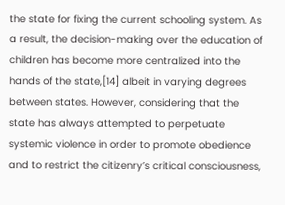the state for fixing the current schooling system. As a result, the decision-making over the education of children has become more centralized into the hands of the state,[14] albeit in varying degrees between states. However, considering that the state has always attempted to perpetuate systemic violence in order to promote obedience and to restrict the citizenry’s critical consciousness,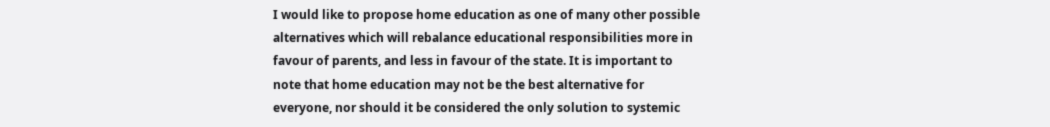I would like to propose home education as one of many other possible alternatives which will rebalance educational responsibilities more in favour of parents, and less in favour of the state. It is important to note that home education may not be the best alternative for everyone, nor should it be considered the only solution to systemic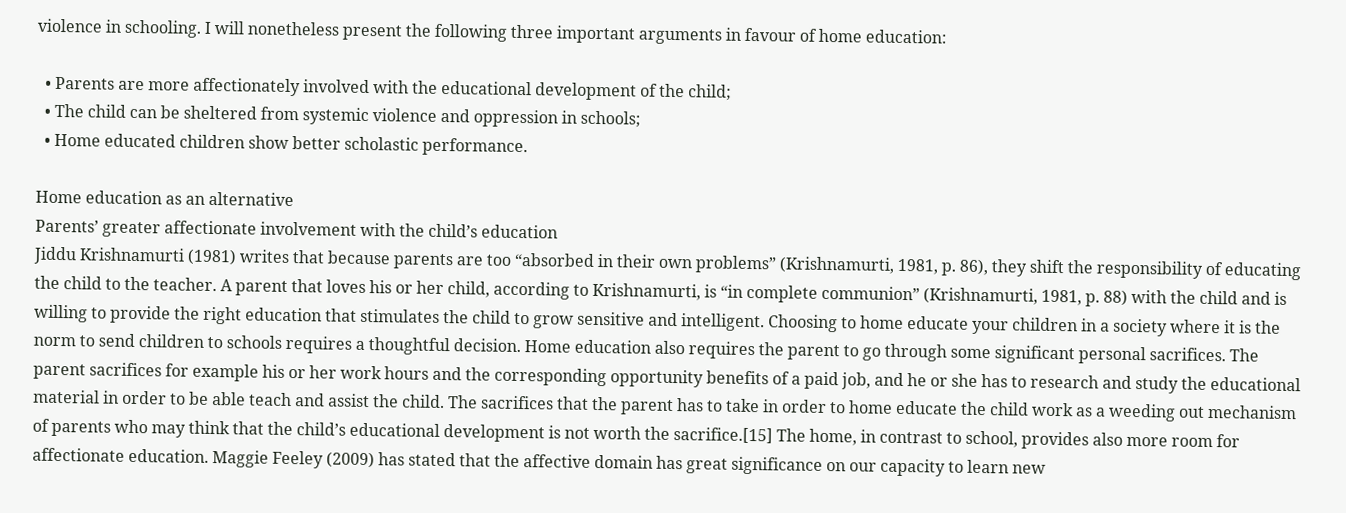violence in schooling. I will nonetheless present the following three important arguments in favour of home education:

  • Parents are more affectionately involved with the educational development of the child;
  • The child can be sheltered from systemic violence and oppression in schools;
  • Home educated children show better scholastic performance.

Home education as an alternative
Parents’ greater affectionate involvement with the child’s education
Jiddu Krishnamurti (1981) writes that because parents are too “absorbed in their own problems” (Krishnamurti, 1981, p. 86), they shift the responsibility of educating the child to the teacher. A parent that loves his or her child, according to Krishnamurti, is “in complete communion” (Krishnamurti, 1981, p. 88) with the child and is willing to provide the right education that stimulates the child to grow sensitive and intelligent. Choosing to home educate your children in a society where it is the norm to send children to schools requires a thoughtful decision. Home education also requires the parent to go through some significant personal sacrifices. The parent sacrifices for example his or her work hours and the corresponding opportunity benefits of a paid job, and he or she has to research and study the educational material in order to be able teach and assist the child. The sacrifices that the parent has to take in order to home educate the child work as a weeding out mechanism of parents who may think that the child’s educational development is not worth the sacrifice.[15] The home, in contrast to school, provides also more room for affectionate education. Maggie Feeley (2009) has stated that the affective domain has great significance on our capacity to learn new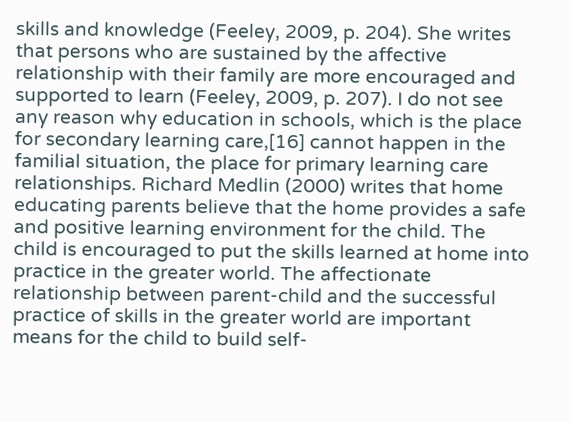skills and knowledge (Feeley, 2009, p. 204). She writes that persons who are sustained by the affective relationship with their family are more encouraged and supported to learn (Feeley, 2009, p. 207). I do not see any reason why education in schools, which is the place for secondary learning care,[16] cannot happen in the familial situation, the place for primary learning care relationships. Richard Medlin (2000) writes that home educating parents believe that the home provides a safe and positive learning environment for the child. The child is encouraged to put the skills learned at home into practice in the greater world. The affectionate relationship between parent-child and the successful practice of skills in the greater world are important means for the child to build self-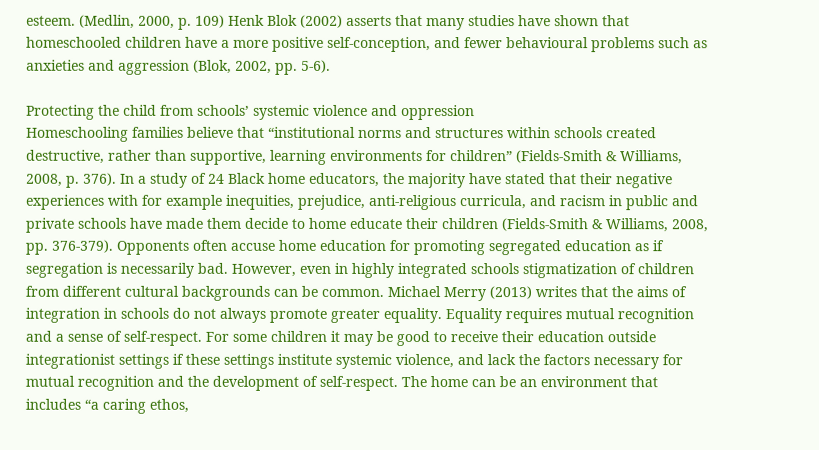esteem. (Medlin, 2000, p. 109) Henk Blok (2002) asserts that many studies have shown that homeschooled children have a more positive self-conception, and fewer behavioural problems such as anxieties and aggression (Blok, 2002, pp. 5-6).

Protecting the child from schools’ systemic violence and oppression
Homeschooling families believe that “institutional norms and structures within schools created destructive, rather than supportive, learning environments for children” (Fields-Smith & Williams, 2008, p. 376). In a study of 24 Black home educators, the majority have stated that their negative experiences with for example inequities, prejudice, anti-religious curricula, and racism in public and private schools have made them decide to home educate their children (Fields-Smith & Williams, 2008, pp. 376-379). Opponents often accuse home education for promoting segregated education as if segregation is necessarily bad. However, even in highly integrated schools stigmatization of children from different cultural backgrounds can be common. Michael Merry (2013) writes that the aims of integration in schools do not always promote greater equality. Equality requires mutual recognition and a sense of self-respect. For some children it may be good to receive their education outside integrationist settings if these settings institute systemic violence, and lack the factors necessary for mutual recognition and the development of self-respect. The home can be an environment that includes “a caring ethos,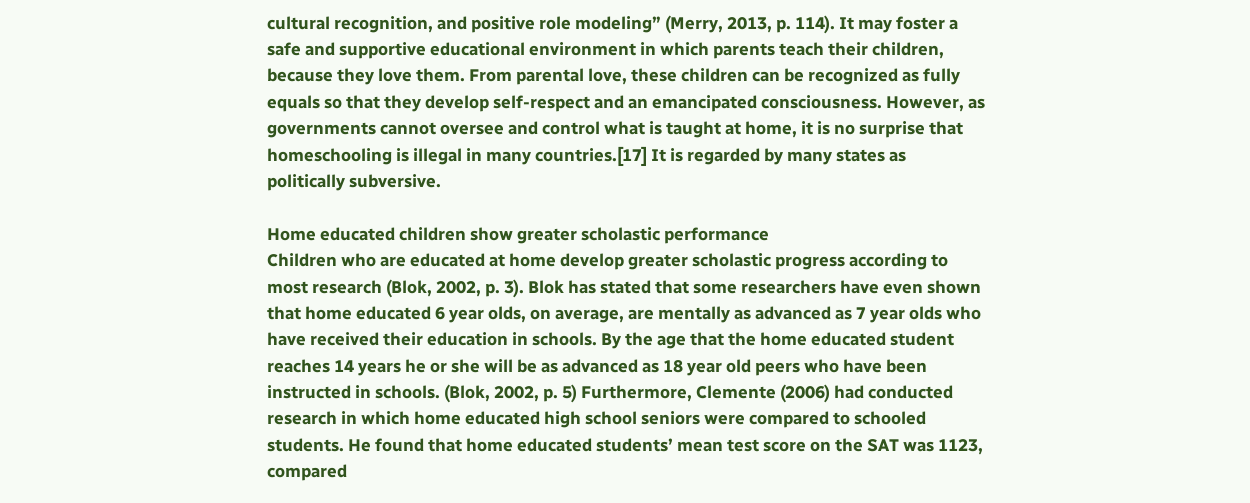cultural recognition, and positive role modeling” (Merry, 2013, p. 114). It may foster a safe and supportive educational environment in which parents teach their children, because they love them. From parental love, these children can be recognized as fully equals so that they develop self-respect and an emancipated consciousness. However, as governments cannot oversee and control what is taught at home, it is no surprise that homeschooling is illegal in many countries.[17] It is regarded by many states as politically subversive.

Home educated children show greater scholastic performance
Children who are educated at home develop greater scholastic progress according to most research (Blok, 2002, p. 3). Blok has stated that some researchers have even shown that home educated 6 year olds, on average, are mentally as advanced as 7 year olds who have received their education in schools. By the age that the home educated student reaches 14 years he or she will be as advanced as 18 year old peers who have been instructed in schools. (Blok, 2002, p. 5) Furthermore, Clemente (2006) had conducted research in which home educated high school seniors were compared to schooled students. He found that home educated students’ mean test score on the SAT was 1123, compared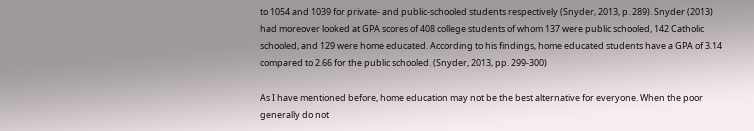to 1054 and 1039 for private- and public-schooled students respectively (Snyder, 2013, p. 289). Snyder (2013) had moreover looked at GPA scores of 408 college students of whom 137 were public schooled, 142 Catholic schooled, and 129 were home educated. According to his findings, home educated students have a GPA of 3.14 compared to 2.66 for the public schooled. (Snyder, 2013, pp. 299-300)

As I have mentioned before, home education may not be the best alternative for everyone. When the poor generally do not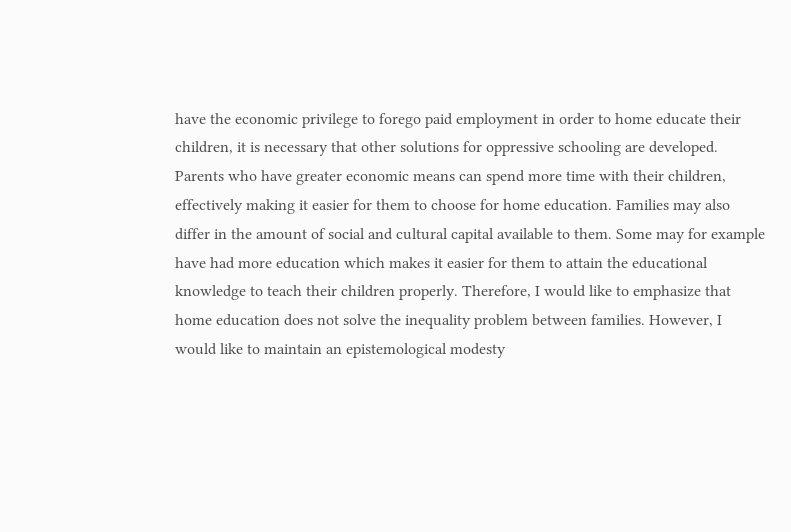have the economic privilege to forego paid employment in order to home educate their children, it is necessary that other solutions for oppressive schooling are developed. Parents who have greater economic means can spend more time with their children, effectively making it easier for them to choose for home education. Families may also differ in the amount of social and cultural capital available to them. Some may for example have had more education which makes it easier for them to attain the educational knowledge to teach their children properly. Therefore, I would like to emphasize that home education does not solve the inequality problem between families. However, I would like to maintain an epistemological modesty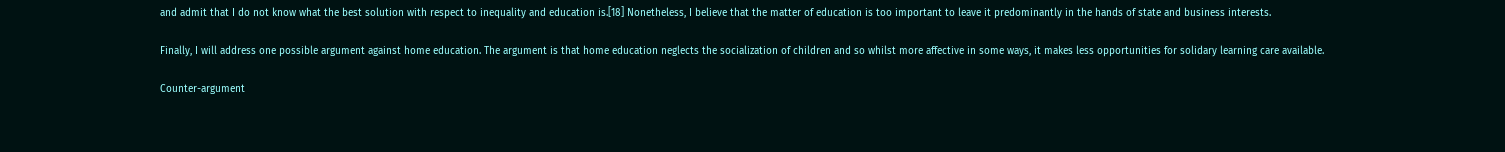and admit that I do not know what the best solution with respect to inequality and education is.[18] Nonetheless, I believe that the matter of education is too important to leave it predominantly in the hands of state and business interests.

Finally, I will address one possible argument against home education. The argument is that home education neglects the socialization of children and so whilst more affective in some ways, it makes less opportunities for solidary learning care available.

Counter-argument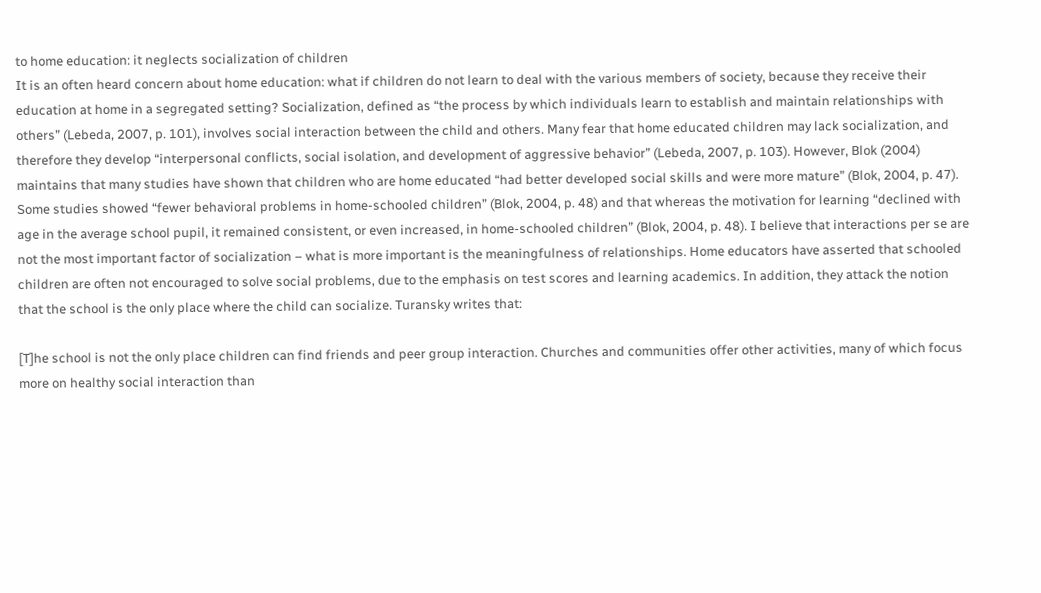to home education: it neglects socialization of children
It is an often heard concern about home education: what if children do not learn to deal with the various members of society, because they receive their education at home in a segregated setting? Socialization, defined as “the process by which individuals learn to establish and maintain relationships with others” (Lebeda, 2007, p. 101), involves social interaction between the child and others. Many fear that home educated children may lack socialization, and therefore they develop “interpersonal conflicts, social isolation, and development of aggressive behavior” (Lebeda, 2007, p. 103). However, Blok (2004) maintains that many studies have shown that children who are home educated “had better developed social skills and were more mature” (Blok, 2004, p. 47). Some studies showed “fewer behavioral problems in home-schooled children” (Blok, 2004, p. 48) and that whereas the motivation for learning “declined with age in the average school pupil, it remained consistent, or even increased, in home-schooled children” (Blok, 2004, p. 48). I believe that interactions per se are not the most important factor of socialization – what is more important is the meaningfulness of relationships. Home educators have asserted that schooled children are often not encouraged to solve social problems, due to the emphasis on test scores and learning academics. In addition, they attack the notion that the school is the only place where the child can socialize. Turansky writes that:

[T]he school is not the only place children can find friends and peer group interaction. Churches and communities offer other activities, many of which focus more on healthy social interaction than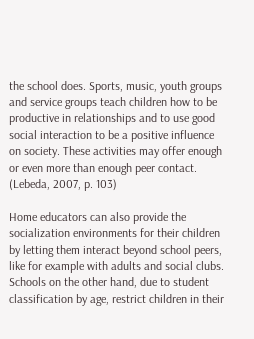the school does. Sports, music, youth groups and service groups teach children how to be productive in relationships and to use good social interaction to be a positive influence on society. These activities may offer enough or even more than enough peer contact. (Lebeda, 2007, p. 103)

Home educators can also provide the socialization environments for their children by letting them interact beyond school peers, like for example with adults and social clubs. Schools on the other hand, due to student classification by age, restrict children in their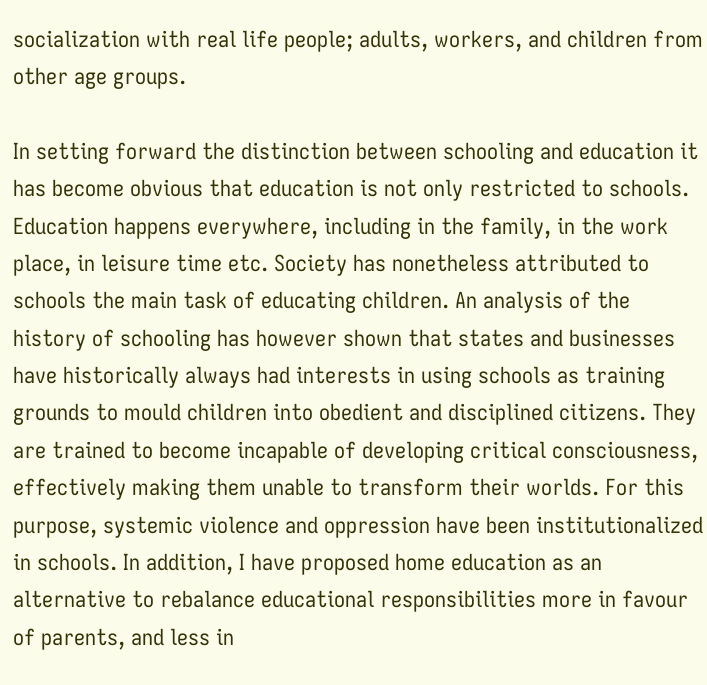socialization with real life people; adults, workers, and children from other age groups.

In setting forward the distinction between schooling and education it has become obvious that education is not only restricted to schools. Education happens everywhere, including in the family, in the work place, in leisure time etc. Society has nonetheless attributed to schools the main task of educating children. An analysis of the history of schooling has however shown that states and businesses have historically always had interests in using schools as training grounds to mould children into obedient and disciplined citizens. They are trained to become incapable of developing critical consciousness, effectively making them unable to transform their worlds. For this purpose, systemic violence and oppression have been institutionalized in schools. In addition, I have proposed home education as an alternative to rebalance educational responsibilities more in favour of parents, and less in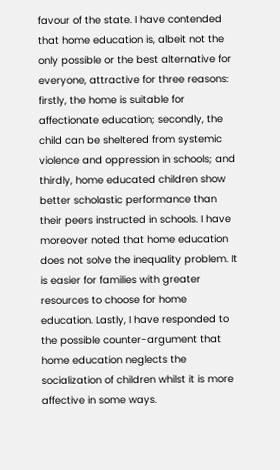favour of the state. I have contended that home education is, albeit not the only possible or the best alternative for everyone, attractive for three reasons: firstly, the home is suitable for affectionate education; secondly, the child can be sheltered from systemic violence and oppression in schools; and thirdly, home educated children show better scholastic performance than their peers instructed in schools. I have moreover noted that home education does not solve the inequality problem. It is easier for families with greater resources to choose for home education. Lastly, I have responded to the possible counter-argument that home education neglects the socialization of children whilst it is more affective in some ways.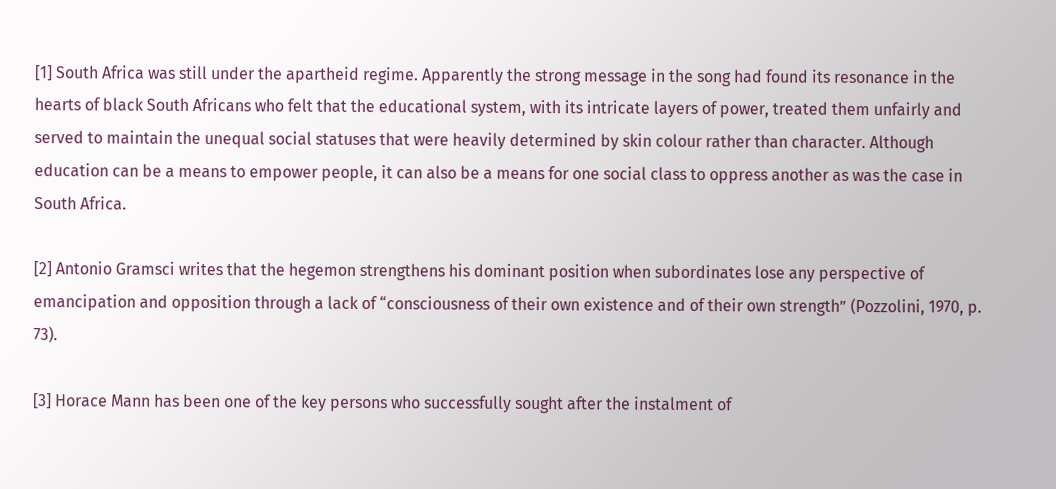[1] South Africa was still under the apartheid regime. Apparently the strong message in the song had found its resonance in the hearts of black South Africans who felt that the educational system, with its intricate layers of power, treated them unfairly and served to maintain the unequal social statuses that were heavily determined by skin colour rather than character. Although education can be a means to empower people, it can also be a means for one social class to oppress another as was the case in South Africa.

[2] Antonio Gramsci writes that the hegemon strengthens his dominant position when subordinates lose any perspective of emancipation and opposition through a lack of “consciousness of their own existence and of their own strength” (Pozzolini, 1970, p. 73).

[3] Horace Mann has been one of the key persons who successfully sought after the instalment of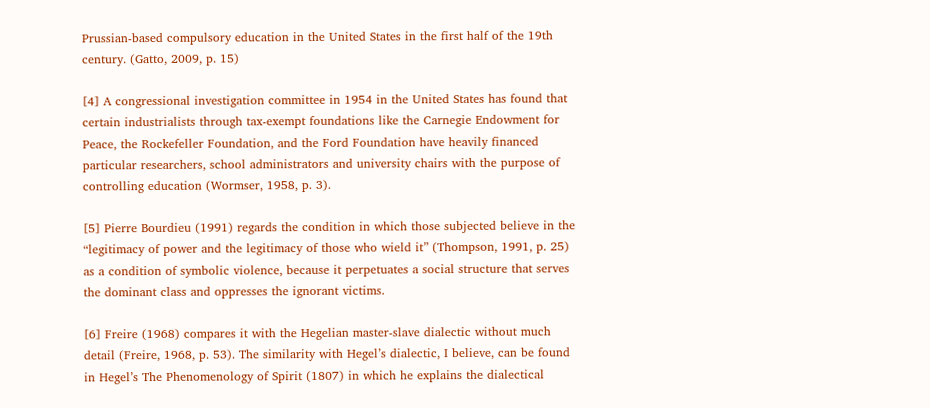Prussian-based compulsory education in the United States in the first half of the 19th century. (Gatto, 2009, p. 15)

[4] A congressional investigation committee in 1954 in the United States has found that certain industrialists through tax-exempt foundations like the Carnegie Endowment for Peace, the Rockefeller Foundation, and the Ford Foundation have heavily financed particular researchers, school administrators and university chairs with the purpose of controlling education (Wormser, 1958, p. 3).

[5] Pierre Bourdieu (1991) regards the condition in which those subjected believe in the “legitimacy of power and the legitimacy of those who wield it” (Thompson, 1991, p. 25) as a condition of symbolic violence, because it perpetuates a social structure that serves the dominant class and oppresses the ignorant victims.

[6] Freire (1968) compares it with the Hegelian master-slave dialectic without much detail (Freire, 1968, p. 53). The similarity with Hegel’s dialectic, I believe, can be found in Hegel’s The Phenomenology of Spirit (1807) in which he explains the dialectical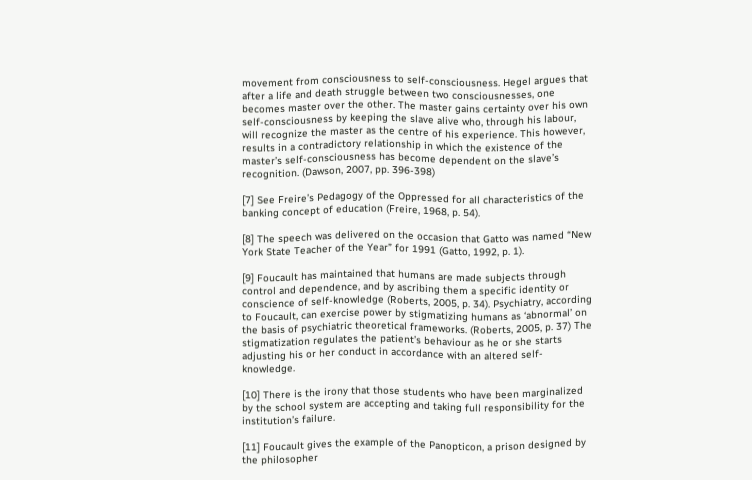movement from consciousness to self-consciousness. Hegel argues that after a life and death struggle between two consciousnesses, one becomes master over the other. The master gains certainty over his own self-consciousness by keeping the slave alive who, through his labour, will recognize the master as the centre of his experience. This however, results in a contradictory relationship in which the existence of the master’s self-consciousness has become dependent on the slave’s recognition. (Dawson, 2007, pp. 396-398)

[7] See Freire’s Pedagogy of the Oppressed for all characteristics of the banking concept of education (Freire, 1968, p. 54).

[8] The speech was delivered on the occasion that Gatto was named “New York State Teacher of the Year” for 1991 (Gatto, 1992, p. 1).

[9] Foucault has maintained that humans are made subjects through control and dependence, and by ascribing them a specific identity or conscience of self-knowledge (Roberts, 2005, p. 34). Psychiatry, according to Foucault, can exercise power by stigmatizing humans as ‘abnormal’ on the basis of psychiatric theoretical frameworks. (Roberts, 2005, p. 37) The stigmatization regulates the patient’s behaviour as he or she starts adjusting his or her conduct in accordance with an altered self-knowledge.

[10] There is the irony that those students who have been marginalized by the school system are accepting and taking full responsibility for the institution’s failure.

[11] Foucault gives the example of the Panopticon, a prison designed by the philosopher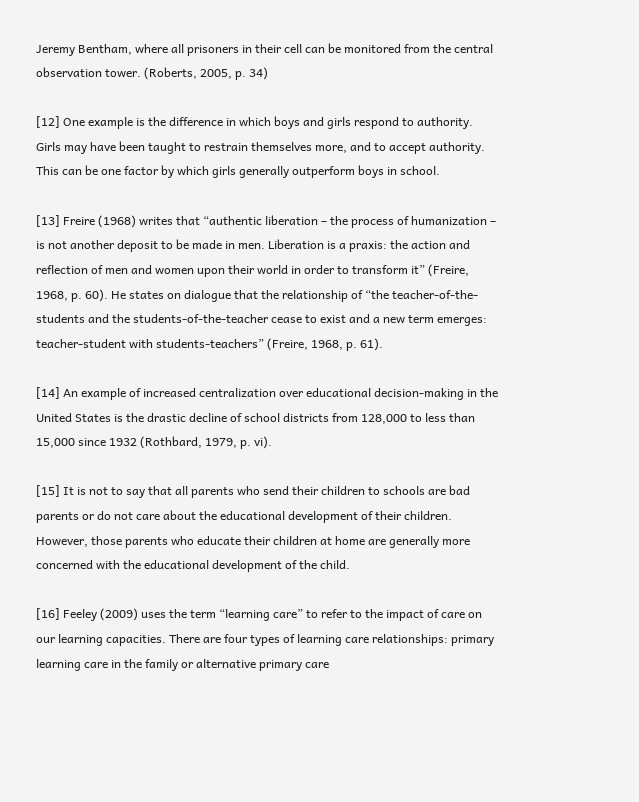Jeremy Bentham, where all prisoners in their cell can be monitored from the central observation tower. (Roberts, 2005, p. 34)

[12] One example is the difference in which boys and girls respond to authority. Girls may have been taught to restrain themselves more, and to accept authority. This can be one factor by which girls generally outperform boys in school.

[13] Freire (1968) writes that “authentic liberation – the process of humanization – is not another deposit to be made in men. Liberation is a praxis: the action and reflection of men and women upon their world in order to transform it” (Freire, 1968, p. 60). He states on dialogue that the relationship of “the teacher-of-the-students and the students-of-the-teacher cease to exist and a new term emerges: teacher-student with students-teachers” (Freire, 1968, p. 61).

[14] An example of increased centralization over educational decision-making in the United States is the drastic decline of school districts from 128,000 to less than 15,000 since 1932 (Rothbard, 1979, p. vi).

[15] It is not to say that all parents who send their children to schools are bad parents or do not care about the educational development of their children. However, those parents who educate their children at home are generally more concerned with the educational development of the child.

[16] Feeley (2009) uses the term “learning care” to refer to the impact of care on our learning capacities. There are four types of learning care relationships: primary learning care in the family or alternative primary care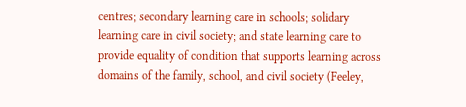centres; secondary learning care in schools; solidary learning care in civil society; and state learning care to provide equality of condition that supports learning across domains of the family, school, and civil society (Feeley,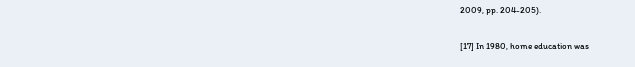2009, pp. 204-205).

[17] In 1980, home education was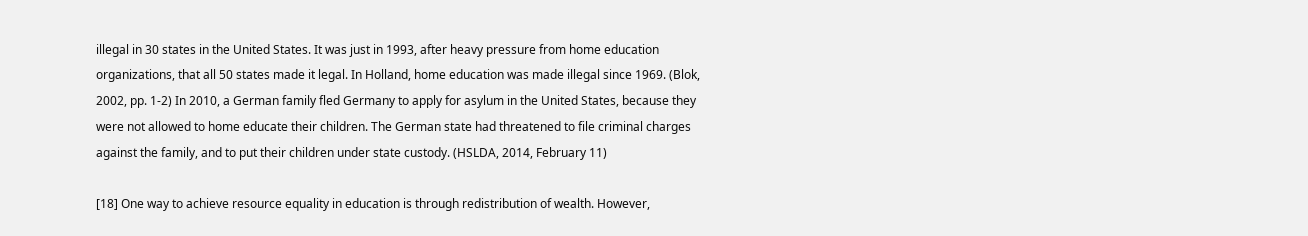illegal in 30 states in the United States. It was just in 1993, after heavy pressure from home education organizations, that all 50 states made it legal. In Holland, home education was made illegal since 1969. (Blok, 2002, pp. 1-2) In 2010, a German family fled Germany to apply for asylum in the United States, because they were not allowed to home educate their children. The German state had threatened to file criminal charges against the family, and to put their children under state custody. (HSLDA, 2014, February 11)

[18] One way to achieve resource equality in education is through redistribution of wealth. However,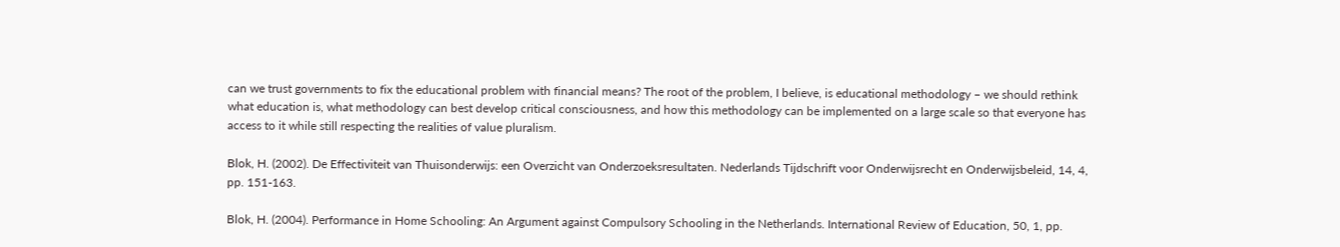can we trust governments to fix the educational problem with financial means? The root of the problem, I believe, is educational methodology – we should rethink what education is, what methodology can best develop critical consciousness, and how this methodology can be implemented on a large scale so that everyone has access to it while still respecting the realities of value pluralism.

Blok, H. (2002). De Effectiviteit van Thuisonderwijs: een Overzicht van Onderzoeksresultaten. Nederlands Tijdschrift voor Onderwijsrecht en Onderwijsbeleid, 14, 4, pp. 151-163.

Blok, H. (2004). Performance in Home Schooling: An Argument against Compulsory Schooling in the Netherlands. International Review of Education, 50, 1, pp.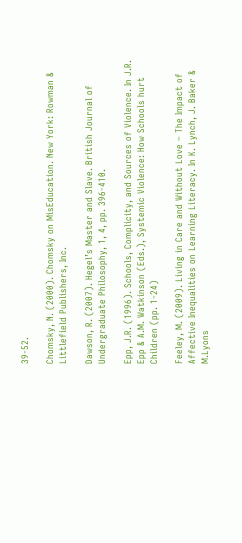39-52.

Chomsky, N. (2000). Chomsky on MisEducation. New York: Rowman & Littlefield Publishers, Inc.

Dawson, R. (2007). Hegel’s Master and Slave. British Journal of Undergraduate Philosophy, 1, 4, pp. 396-410.

Epp, J.R. (1996). Schools, Complicity, and Sources of Violence. In J.R. Epp & A.M. Watkinson (Eds.), Systemic Violence: How Schools hurt Children (pp. 1-24)

Feeley, M. (2009). Living in Care and Without Love – The Impact of Affective Inequalities on Learning Literacy. In K. Lynch, J. Baker & M.Lyons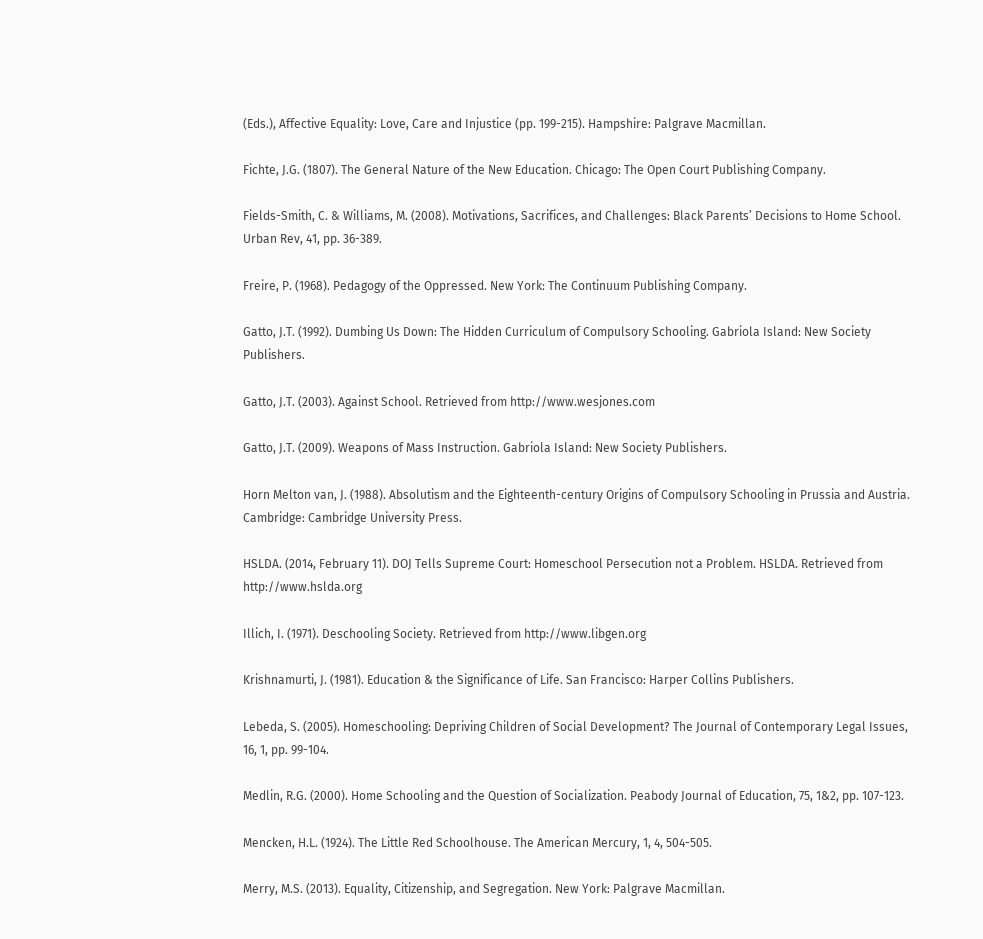(Eds.), Affective Equality: Love, Care and Injustice (pp. 199-215). Hampshire: Palgrave Macmillan.

Fichte, J.G. (1807). The General Nature of the New Education. Chicago: The Open Court Publishing Company.

Fields-Smith, C. & Williams, M. (2008). Motivations, Sacrifices, and Challenges: Black Parents’ Decisions to Home School. Urban Rev, 41, pp. 36-389.

Freire, P. (1968). Pedagogy of the Oppressed. New York: The Continuum Publishing Company.

Gatto, J.T. (1992). Dumbing Us Down: The Hidden Curriculum of Compulsory Schooling. Gabriola Island: New Society Publishers.

Gatto, J.T. (2003). Against School. Retrieved from http://www.wesjones.com

Gatto, J.T. (2009). Weapons of Mass Instruction. Gabriola Island: New Society Publishers.

Horn Melton van, J. (1988). Absolutism and the Eighteenth-century Origins of Compulsory Schooling in Prussia and Austria. Cambridge: Cambridge University Press.

HSLDA. (2014, February 11). DOJ Tells Supreme Court: Homeschool Persecution not a Problem. HSLDA. Retrieved from http://www.hslda.org

Illich, I. (1971). Deschooling Society. Retrieved from http://www.libgen.org

Krishnamurti, J. (1981). Education & the Significance of Life. San Francisco: Harper Collins Publishers.

Lebeda, S. (2005). Homeschooling: Depriving Children of Social Development? The Journal of Contemporary Legal Issues, 16, 1, pp. 99-104.

Medlin, R.G. (2000). Home Schooling and the Question of Socialization. Peabody Journal of Education, 75, 1&2, pp. 107-123.

Mencken, H.L. (1924). The Little Red Schoolhouse. The American Mercury, 1, 4, 504-505.

Merry, M.S. (2013). Equality, Citizenship, and Segregation. New York: Palgrave Macmillan.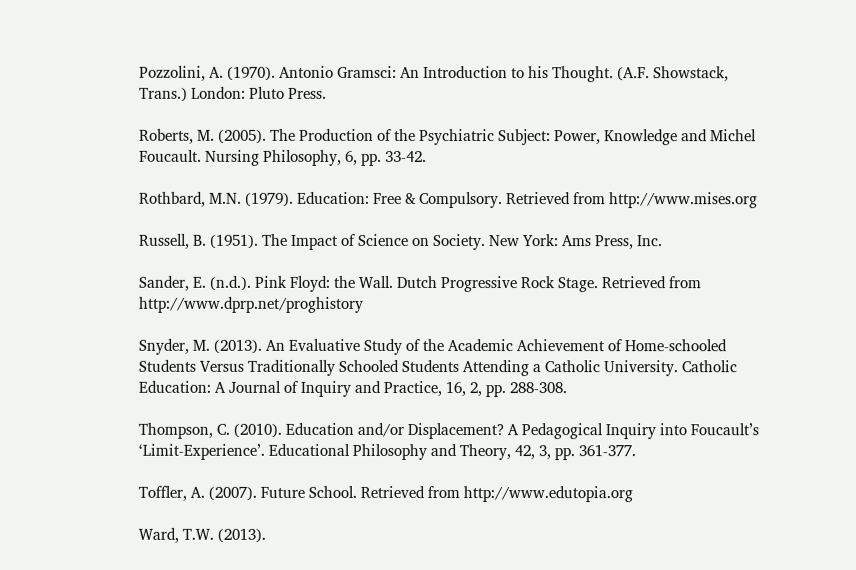Pozzolini, A. (1970). Antonio Gramsci: An Introduction to his Thought. (A.F. Showstack, Trans.) London: Pluto Press.

Roberts, M. (2005). The Production of the Psychiatric Subject: Power, Knowledge and Michel Foucault. Nursing Philosophy, 6, pp. 33-42.

Rothbard, M.N. (1979). Education: Free & Compulsory. Retrieved from http://www.mises.org

Russell, B. (1951). The Impact of Science on Society. New York: Ams Press, Inc.

Sander, E. (n.d.). Pink Floyd: the Wall. Dutch Progressive Rock Stage. Retrieved from http://www.dprp.net/proghistory

Snyder, M. (2013). An Evaluative Study of the Academic Achievement of Home-schooled Students Versus Traditionally Schooled Students Attending a Catholic University. Catholic Education: A Journal of Inquiry and Practice, 16, 2, pp. 288-308.

Thompson, C. (2010). Education and/or Displacement? A Pedagogical Inquiry into Foucault’s ‘Limit-Experience’. Educational Philosophy and Theory, 42, 3, pp. 361-377.

Toffler, A. (2007). Future School. Retrieved from http://www.edutopia.org

Ward, T.W. (2013).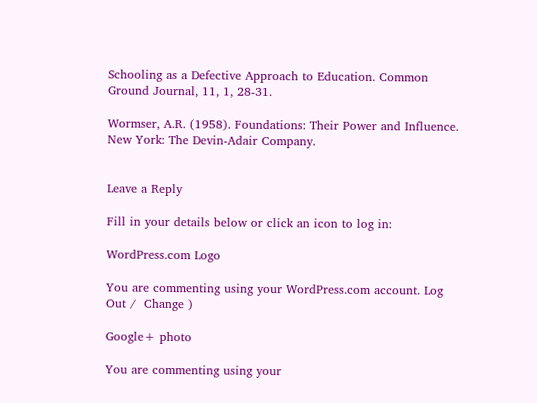Schooling as a Defective Approach to Education. Common Ground Journal, 11, 1, 28-31.

Wormser, A.R. (1958). Foundations: Their Power and Influence. New York: The Devin-Adair Company.


Leave a Reply

Fill in your details below or click an icon to log in:

WordPress.com Logo

You are commenting using your WordPress.com account. Log Out /  Change )

Google+ photo

You are commenting using your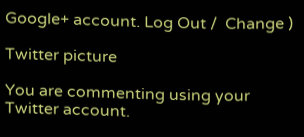Google+ account. Log Out /  Change )

Twitter picture

You are commenting using your Twitter account.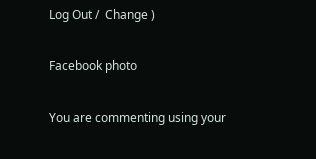Log Out /  Change )

Facebook photo

You are commenting using your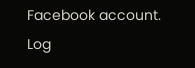Facebook account. Log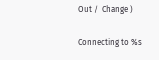Out /  Change )


Connecting to %s